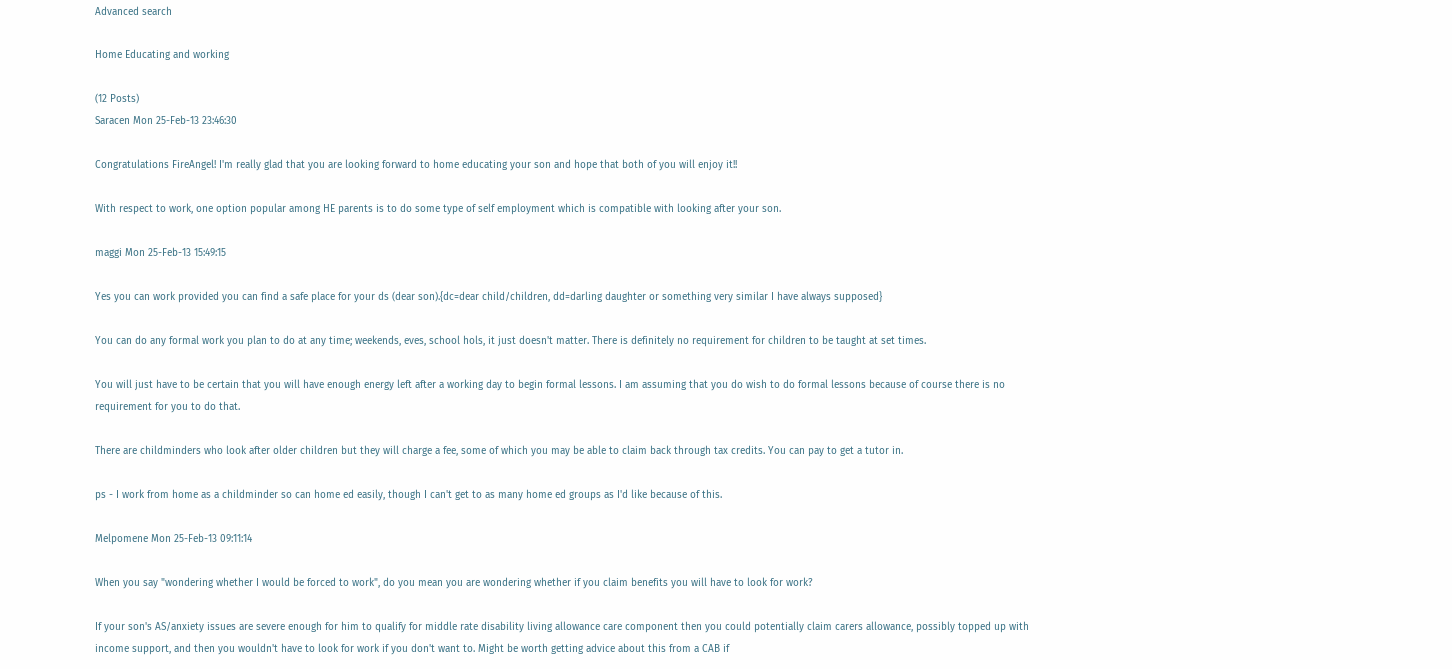Advanced search

Home Educating and working

(12 Posts)
Saracen Mon 25-Feb-13 23:46:30

Congratulations FireAngel! I'm really glad that you are looking forward to home educating your son and hope that both of you will enjoy it!!

With respect to work, one option popular among HE parents is to do some type of self employment which is compatible with looking after your son.

maggi Mon 25-Feb-13 15:49:15

Yes you can work provided you can find a safe place for your ds (dear son).{dc=dear child/children, dd=darling daughter or something very similar I have always supposed}

You can do any formal work you plan to do at any time; weekends, eves, school hols, it just doesn't matter. There is definitely no requirement for children to be taught at set times.

You will just have to be certain that you will have enough energy left after a working day to begin formal lessons. I am assuming that you do wish to do formal lessons because of course there is no requirement for you to do that.

There are childminders who look after older children but they will charge a fee, some of which you may be able to claim back through tax credits. You can pay to get a tutor in.

ps - I work from home as a childminder so can home ed easily, though I can't get to as many home ed groups as I'd like because of this.

Melpomene Mon 25-Feb-13 09:11:14

When you say "wondering whether I would be forced to work", do you mean you are wondering whether if you claim benefits you will have to look for work?

If your son's AS/anxiety issues are severe enough for him to qualify for middle rate disability living allowance care component then you could potentially claim carers allowance, possibly topped up with income support, and then you wouldn't have to look for work if you don't want to. Might be worth getting advice about this from a CAB if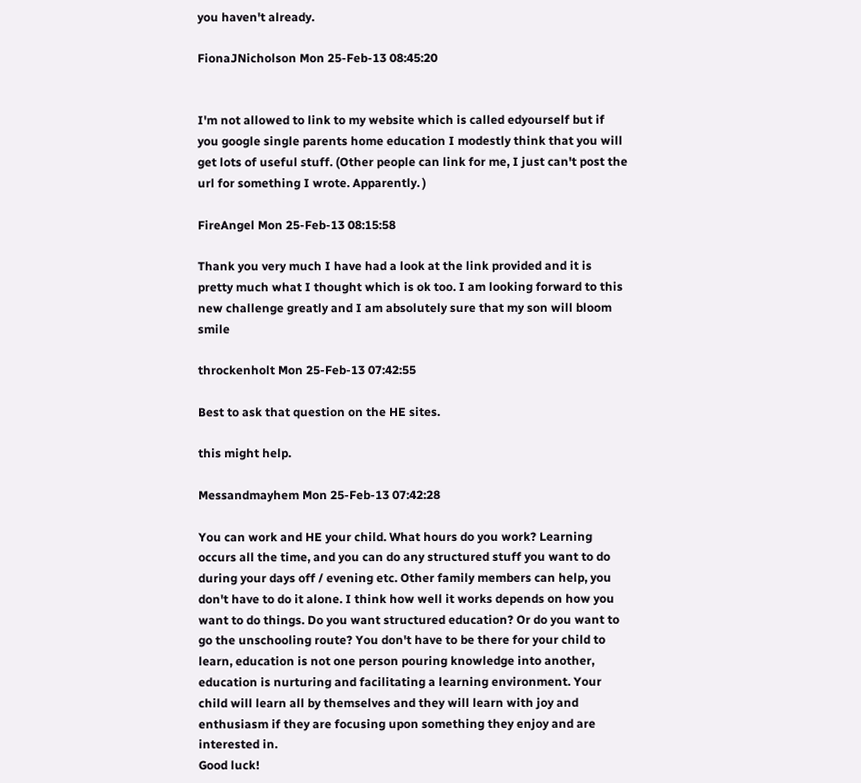you haven't already.

FionaJNicholson Mon 25-Feb-13 08:45:20


I'm not allowed to link to my website which is called edyourself but if you google single parents home education I modestly think that you will get lots of useful stuff. (Other people can link for me, I just can't post the url for something I wrote. Apparently. )

FireAngel Mon 25-Feb-13 08:15:58

Thank you very much I have had a look at the link provided and it is pretty much what I thought which is ok too. I am looking forward to this new challenge greatly and I am absolutely sure that my son will bloom smile

throckenholt Mon 25-Feb-13 07:42:55

Best to ask that question on the HE sites.

this might help.

Messandmayhem Mon 25-Feb-13 07:42:28

You can work and HE your child. What hours do you work? Learning occurs all the time, and you can do any structured stuff you want to do during your days off / evening etc. Other family members can help, you don't have to do it alone. I think how well it works depends on how you want to do things. Do you want structured education? Or do you want to go the unschooling route? You don't have to be there for your child to learn, education is not one person pouring knowledge into another, education is nurturing and facilitating a learning environment. Your child will learn all by themselves and they will learn with joy and enthusiasm if they are focusing upon something they enjoy and are interested in.
Good luck!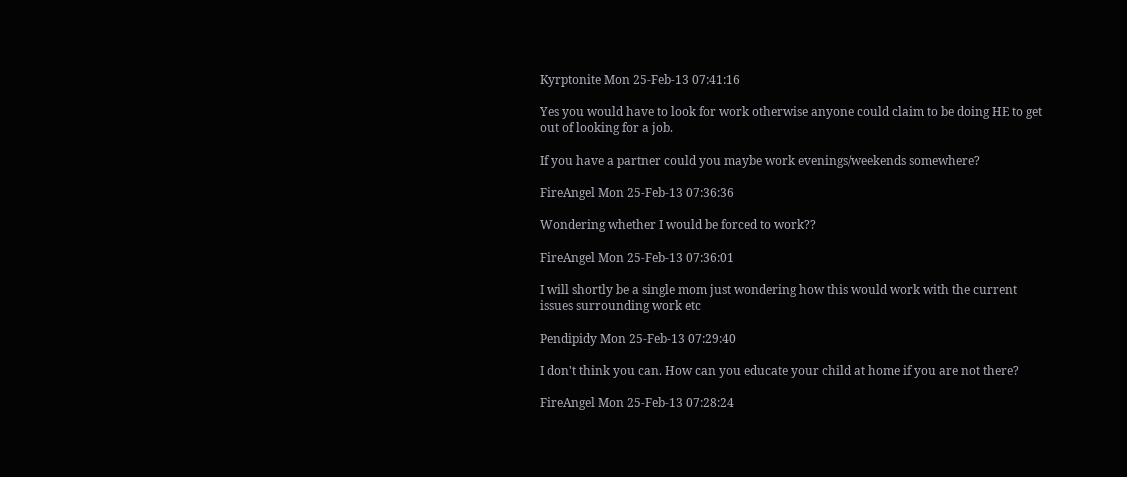Kyrptonite Mon 25-Feb-13 07:41:16

Yes you would have to look for work otherwise anyone could claim to be doing HE to get out of looking for a job.

If you have a partner could you maybe work evenings/weekends somewhere?

FireAngel Mon 25-Feb-13 07:36:36

Wondering whether I would be forced to work??

FireAngel Mon 25-Feb-13 07:36:01

I will shortly be a single mom just wondering how this would work with the current issues surrounding work etc

Pendipidy Mon 25-Feb-13 07:29:40

I don't think you can. How can you educate your child at home if you are not there?

FireAngel Mon 25-Feb-13 07:28:24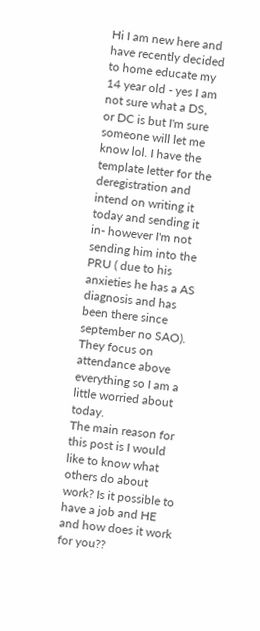Hi I am new here and have recently decided to home educate my 14 year old - yes I am not sure what a DS, or DC is but I'm sure someone will let me know lol. I have the template letter for the deregistration and intend on writing it today and sending it in- however I'm not sending him into the PRU ( due to his anxieties he has a AS diagnosis and has been there since september no SAO). They focus on attendance above everything so I am a little worried about today.
The main reason for this post is I would like to know what others do about work? Is it possible to have a job and HE and how does it work for you??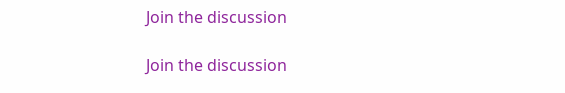Join the discussion

Join the discussion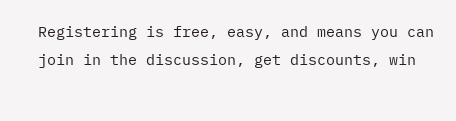Registering is free, easy, and means you can join in the discussion, get discounts, win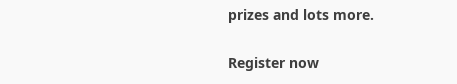prizes and lots more.

Register now